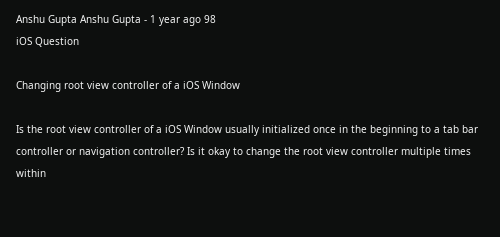Anshu Gupta Anshu Gupta - 1 year ago 98
iOS Question

Changing root view controller of a iOS Window

Is the root view controller of a iOS Window usually initialized once in the beginning to a tab bar controller or navigation controller? Is it okay to change the root view controller multiple times within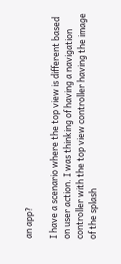an app?

I have a scenario where the top view is different based on user action. I was thinking of having a navigation controller with the top view controller having the image of the splash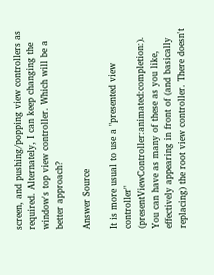screen, and pushing/popping view controllers as required. Alternately, I can keep changing the window's top view controller. Which will be a better approach?

Answer Source

It is more usual to use a "presented view controller" (presentViewController:animated:completion:). You can have as many of these as you like, effectively appearing in front of (and basically replacing) the root view controller. There doesn't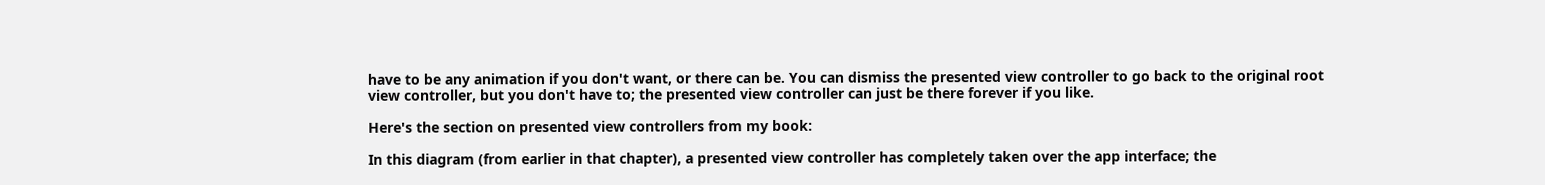have to be any animation if you don't want, or there can be. You can dismiss the presented view controller to go back to the original root view controller, but you don't have to; the presented view controller can just be there forever if you like.

Here's the section on presented view controllers from my book:

In this diagram (from earlier in that chapter), a presented view controller has completely taken over the app interface; the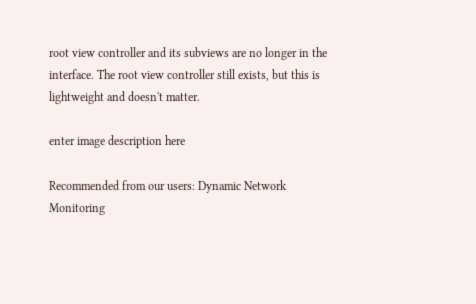root view controller and its subviews are no longer in the interface. The root view controller still exists, but this is lightweight and doesn't matter.

enter image description here

Recommended from our users: Dynamic Network Monitoring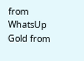from WhatsUp Gold from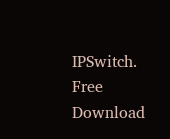IPSwitch. Free Download